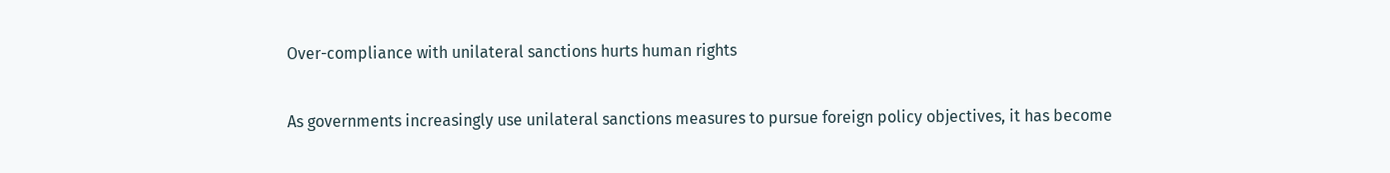Over-compliance with unilateral sanctions hurts human rights

As governments increasingly use unilateral sanctions measures to pursue foreign policy objectives, it has become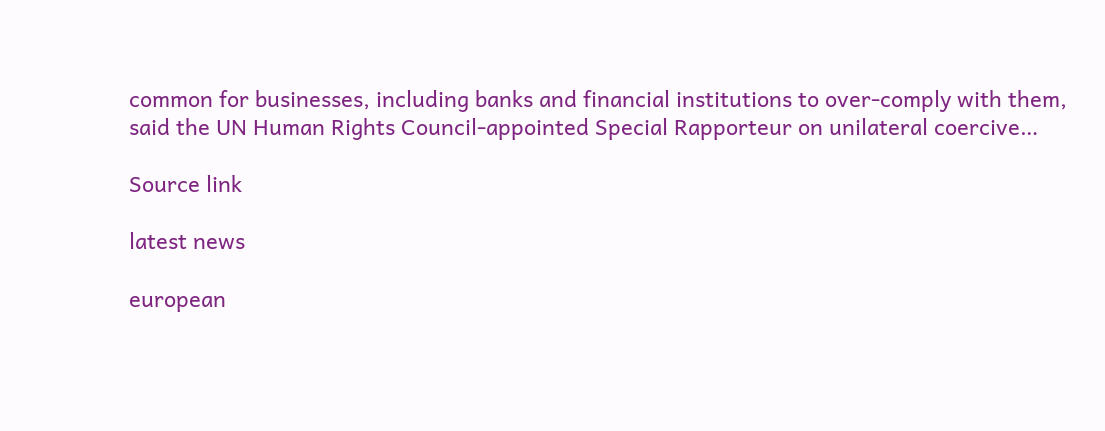common for businesses, including banks and financial institutions to over-comply with them, said the UN Human Rights Council-appointed Special Rapporteur on unilateral coercive…

Source link

latest news

european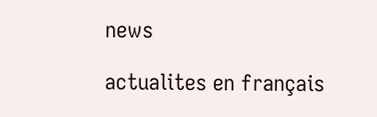news

actualites en français